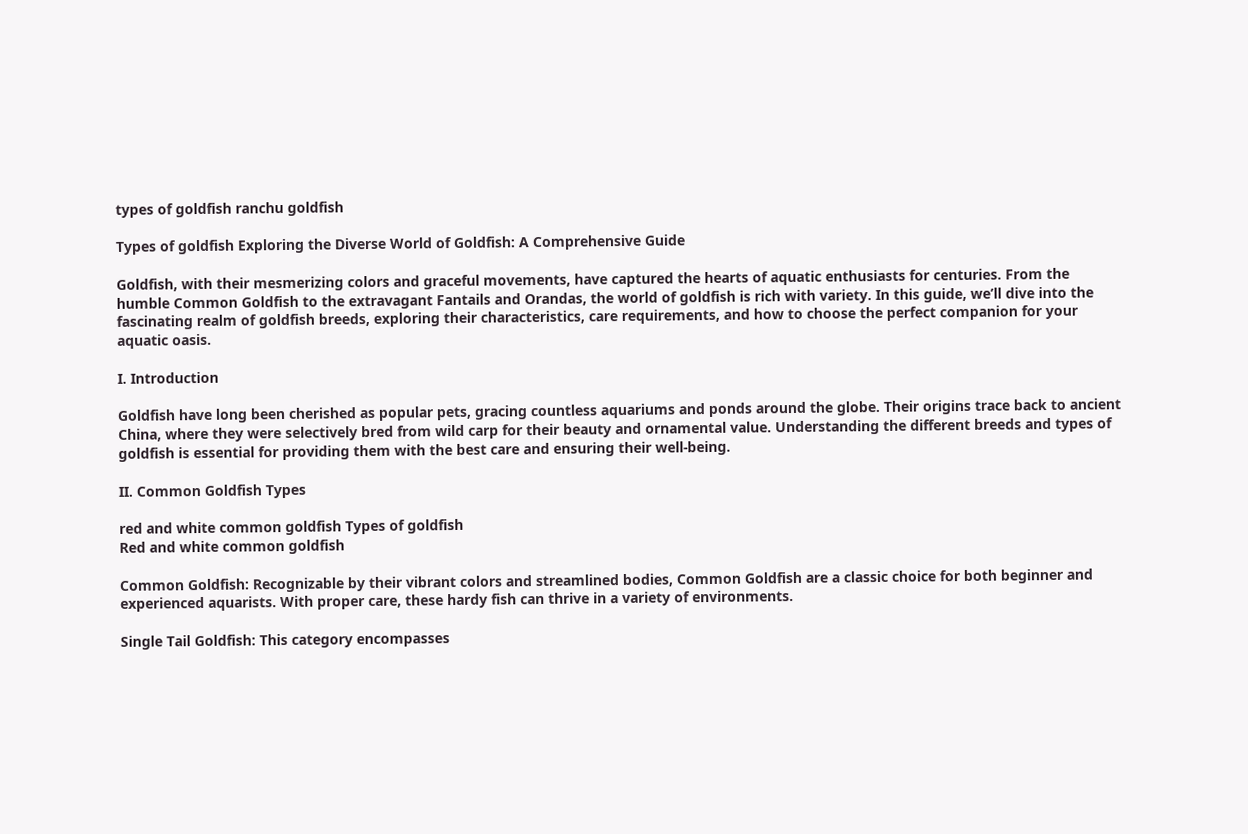types of goldfish ranchu goldfish

Types of goldfish Exploring the Diverse World of Goldfish: A Comprehensive Guide

Goldfish, with their mesmerizing colors and graceful movements, have captured the hearts of aquatic enthusiasts for centuries. From the humble Common Goldfish to the extravagant Fantails and Orandas, the world of goldfish is rich with variety. In this guide, we’ll dive into the fascinating realm of goldfish breeds, exploring their characteristics, care requirements, and how to choose the perfect companion for your aquatic oasis.

I. Introduction

Goldfish have long been cherished as popular pets, gracing countless aquariums and ponds around the globe. Their origins trace back to ancient China, where they were selectively bred from wild carp for their beauty and ornamental value. Understanding the different breeds and types of goldfish is essential for providing them with the best care and ensuring their well-being.

II. Common Goldfish Types

red and white common goldfish Types of goldfish
Red and white common goldfish

Common Goldfish: Recognizable by their vibrant colors and streamlined bodies, Common Goldfish are a classic choice for both beginner and experienced aquarists. With proper care, these hardy fish can thrive in a variety of environments.

Single Tail Goldfish: This category encompasses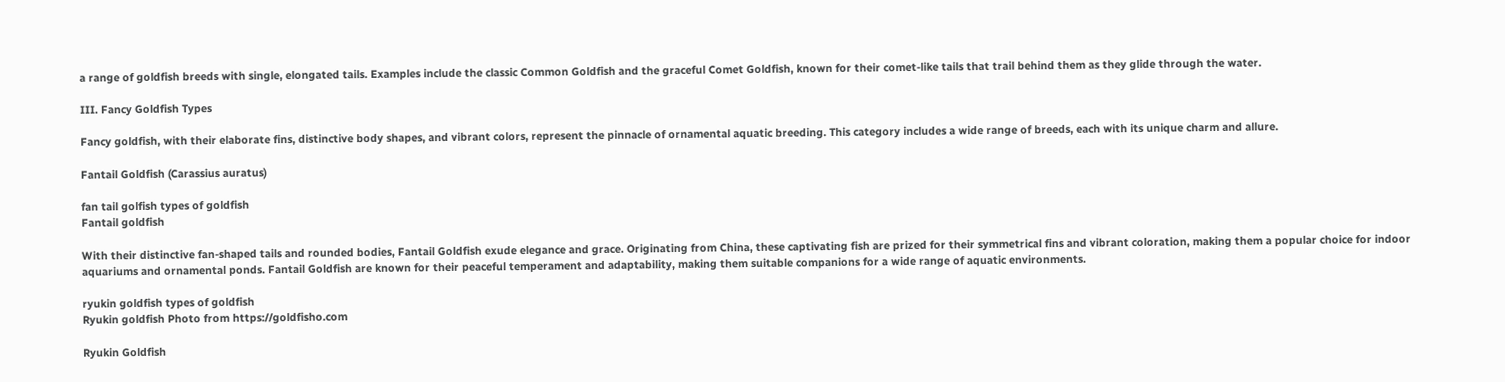a range of goldfish breeds with single, elongated tails. Examples include the classic Common Goldfish and the graceful Comet Goldfish, known for their comet-like tails that trail behind them as they glide through the water.

III. Fancy Goldfish Types

Fancy goldfish, with their elaborate fins, distinctive body shapes, and vibrant colors, represent the pinnacle of ornamental aquatic breeding. This category includes a wide range of breeds, each with its unique charm and allure.

Fantail Goldfish (Carassius auratus)

fan tail golfish types of goldfish
Fantail goldfish

With their distinctive fan-shaped tails and rounded bodies, Fantail Goldfish exude elegance and grace. Originating from China, these captivating fish are prized for their symmetrical fins and vibrant coloration, making them a popular choice for indoor aquariums and ornamental ponds. Fantail Goldfish are known for their peaceful temperament and adaptability, making them suitable companions for a wide range of aquatic environments.

ryukin goldfish types of goldfish
Ryukin goldfish Photo from https://goldfisho.com

Ryukin Goldfish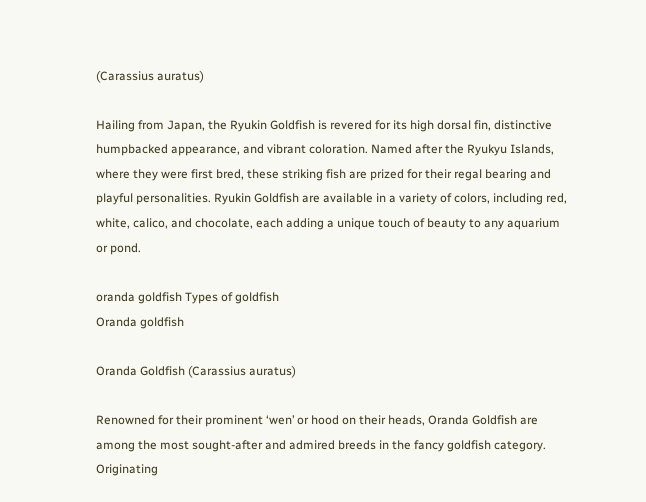(Carassius auratus)

Hailing from Japan, the Ryukin Goldfish is revered for its high dorsal fin, distinctive humpbacked appearance, and vibrant coloration. Named after the Ryukyu Islands, where they were first bred, these striking fish are prized for their regal bearing and playful personalities. Ryukin Goldfish are available in a variety of colors, including red, white, calico, and chocolate, each adding a unique touch of beauty to any aquarium or pond.

oranda goldfish Types of goldfish
Oranda goldfish

Oranda Goldfish (Carassius auratus)

Renowned for their prominent ‘wen’ or hood on their heads, Oranda Goldfish are among the most sought-after and admired breeds in the fancy goldfish category. Originating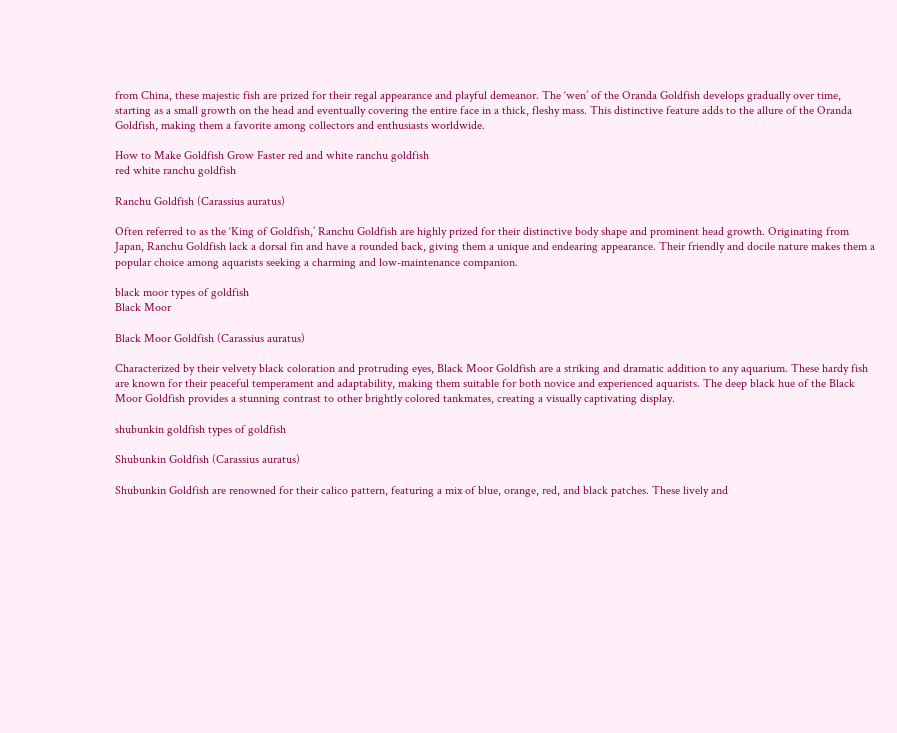from China, these majestic fish are prized for their regal appearance and playful demeanor. The ‘wen’ of the Oranda Goldfish develops gradually over time, starting as a small growth on the head and eventually covering the entire face in a thick, fleshy mass. This distinctive feature adds to the allure of the Oranda Goldfish, making them a favorite among collectors and enthusiasts worldwide.

How to Make Goldfish Grow Faster red and white ranchu goldfish
red white ranchu goldfish

Ranchu Goldfish (Carassius auratus)

Often referred to as the ‘King of Goldfish,’ Ranchu Goldfish are highly prized for their distinctive body shape and prominent head growth. Originating from Japan, Ranchu Goldfish lack a dorsal fin and have a rounded back, giving them a unique and endearing appearance. Their friendly and docile nature makes them a popular choice among aquarists seeking a charming and low-maintenance companion.

black moor types of goldfish
Black Moor

Black Moor Goldfish (Carassius auratus)

Characterized by their velvety black coloration and protruding eyes, Black Moor Goldfish are a striking and dramatic addition to any aquarium. These hardy fish are known for their peaceful temperament and adaptability, making them suitable for both novice and experienced aquarists. The deep black hue of the Black Moor Goldfish provides a stunning contrast to other brightly colored tankmates, creating a visually captivating display.

shubunkin goldfish types of goldfish

Shubunkin Goldfish (Carassius auratus)

Shubunkin Goldfish are renowned for their calico pattern, featuring a mix of blue, orange, red, and black patches. These lively and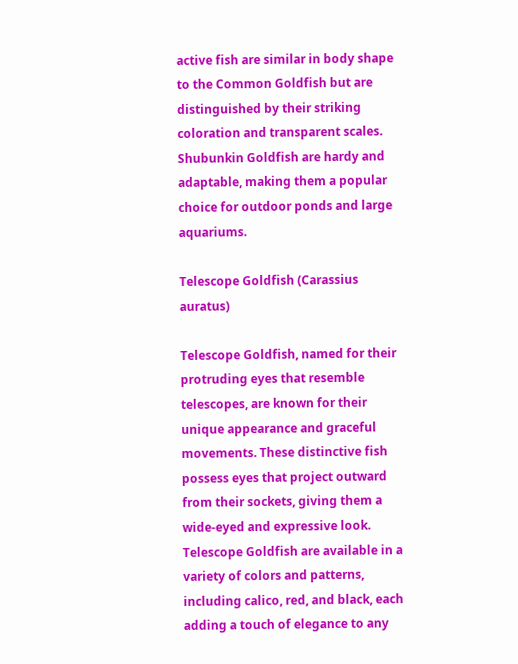active fish are similar in body shape to the Common Goldfish but are distinguished by their striking coloration and transparent scales. Shubunkin Goldfish are hardy and adaptable, making them a popular choice for outdoor ponds and large aquariums.

Telescope Goldfish (Carassius auratus)

Telescope Goldfish, named for their protruding eyes that resemble telescopes, are known for their unique appearance and graceful movements. These distinctive fish possess eyes that project outward from their sockets, giving them a wide-eyed and expressive look. Telescope Goldfish are available in a variety of colors and patterns, including calico, red, and black, each adding a touch of elegance to any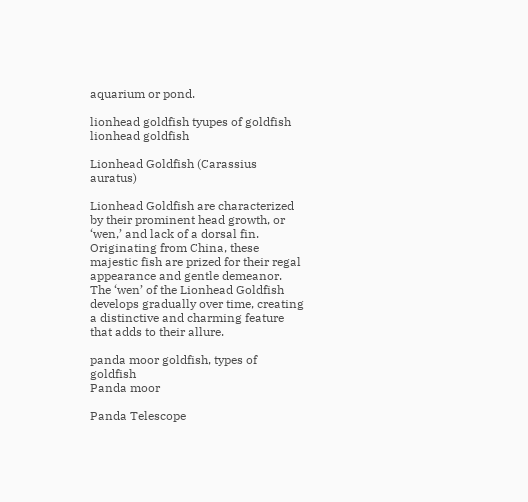aquarium or pond.

lionhead goldfish tyupes of goldfish
lionhead goldfish

Lionhead Goldfish (Carassius auratus)

Lionhead Goldfish are characterized by their prominent head growth, or ‘wen,’ and lack of a dorsal fin. Originating from China, these majestic fish are prized for their regal appearance and gentle demeanor. The ‘wen’ of the Lionhead Goldfish develops gradually over time, creating a distinctive and charming feature that adds to their allure.

panda moor goldfish, types of goldfish
Panda moor

Panda Telescope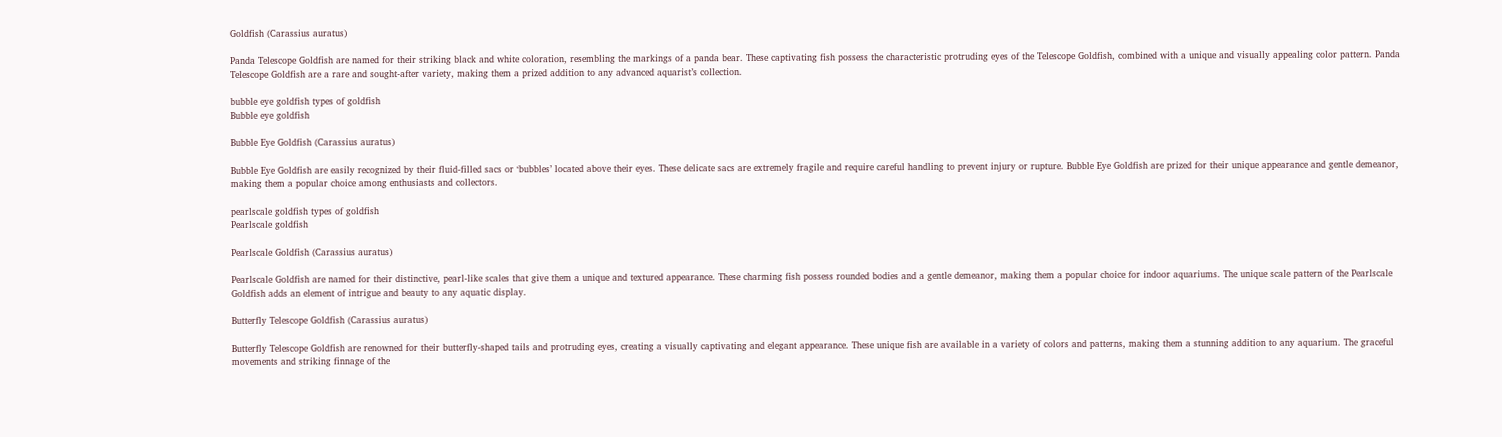Goldfish (Carassius auratus)

Panda Telescope Goldfish are named for their striking black and white coloration, resembling the markings of a panda bear. These captivating fish possess the characteristic protruding eyes of the Telescope Goldfish, combined with a unique and visually appealing color pattern. Panda Telescope Goldfish are a rare and sought-after variety, making them a prized addition to any advanced aquarist’s collection.

bubble eye goldfish types of goldfish
Bubble eye goldfish

Bubble Eye Goldfish (Carassius auratus)

Bubble Eye Goldfish are easily recognized by their fluid-filled sacs or ‘bubbles’ located above their eyes. These delicate sacs are extremely fragile and require careful handling to prevent injury or rupture. Bubble Eye Goldfish are prized for their unique appearance and gentle demeanor, making them a popular choice among enthusiasts and collectors.

pearlscale goldfish types of goldfish
Pearlscale goldfish

Pearlscale Goldfish (Carassius auratus)

Pearlscale Goldfish are named for their distinctive, pearl-like scales that give them a unique and textured appearance. These charming fish possess rounded bodies and a gentle demeanor, making them a popular choice for indoor aquariums. The unique scale pattern of the Pearlscale Goldfish adds an element of intrigue and beauty to any aquatic display.

Butterfly Telescope Goldfish (Carassius auratus)

Butterfly Telescope Goldfish are renowned for their butterfly-shaped tails and protruding eyes, creating a visually captivating and elegant appearance. These unique fish are available in a variety of colors and patterns, making them a stunning addition to any aquarium. The graceful movements and striking finnage of the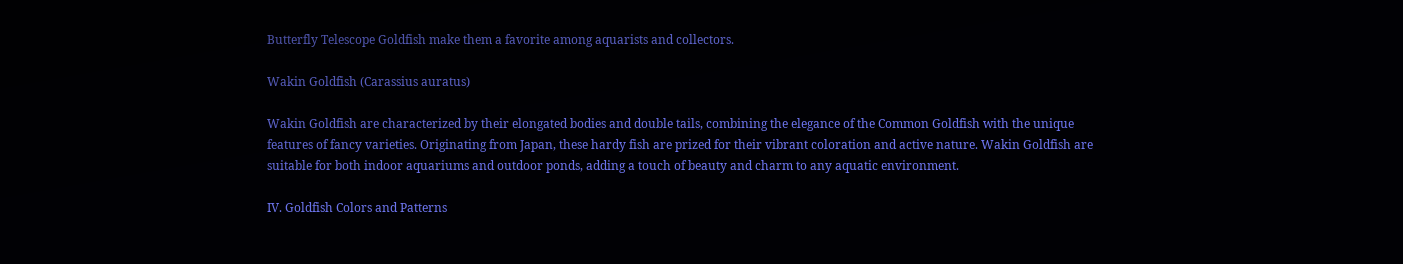Butterfly Telescope Goldfish make them a favorite among aquarists and collectors.

Wakin Goldfish (Carassius auratus)

Wakin Goldfish are characterized by their elongated bodies and double tails, combining the elegance of the Common Goldfish with the unique features of fancy varieties. Originating from Japan, these hardy fish are prized for their vibrant coloration and active nature. Wakin Goldfish are suitable for both indoor aquariums and outdoor ponds, adding a touch of beauty and charm to any aquatic environment.

IV. Goldfish Colors and Patterns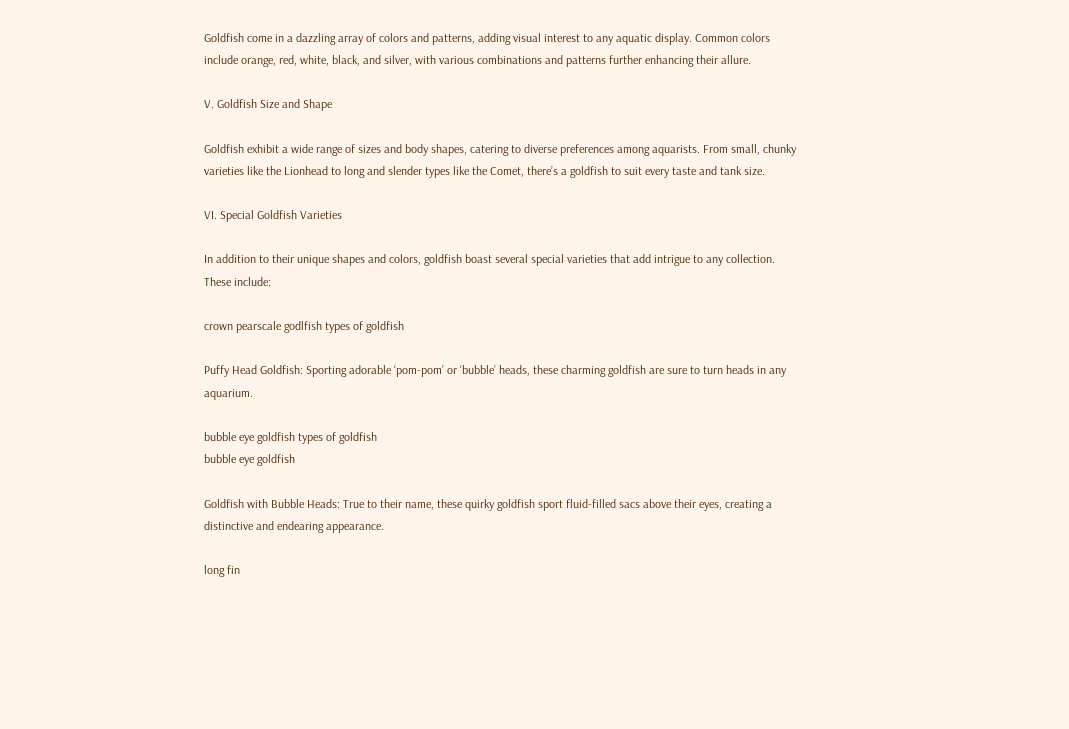Goldfish come in a dazzling array of colors and patterns, adding visual interest to any aquatic display. Common colors include orange, red, white, black, and silver, with various combinations and patterns further enhancing their allure.

V. Goldfish Size and Shape

Goldfish exhibit a wide range of sizes and body shapes, catering to diverse preferences among aquarists. From small, chunky varieties like the Lionhead to long and slender types like the Comet, there’s a goldfish to suit every taste and tank size.

VI. Special Goldfish Varieties

In addition to their unique shapes and colors, goldfish boast several special varieties that add intrigue to any collection. These include:

crown pearscale godlfish types of goldfish

Puffy Head Goldfish: Sporting adorable ‘pom-pom’ or ‘bubble’ heads, these charming goldfish are sure to turn heads in any aquarium.

bubble eye goldfish types of goldfish
bubble eye goldfish

Goldfish with Bubble Heads: True to their name, these quirky goldfish sport fluid-filled sacs above their eyes, creating a distinctive and endearing appearance.

long fin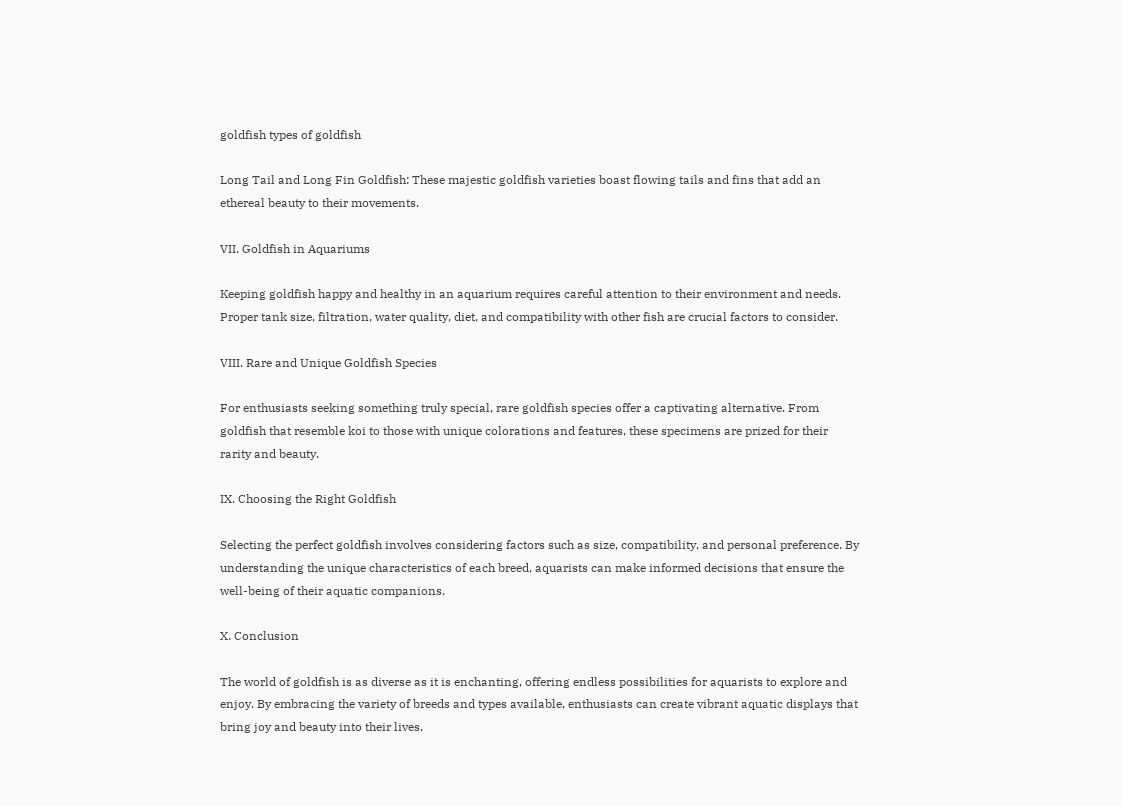goldfish types of goldfish

Long Tail and Long Fin Goldfish: These majestic goldfish varieties boast flowing tails and fins that add an ethereal beauty to their movements.

VII. Goldfish in Aquariums

Keeping goldfish happy and healthy in an aquarium requires careful attention to their environment and needs. Proper tank size, filtration, water quality, diet, and compatibility with other fish are crucial factors to consider.

VIII. Rare and Unique Goldfish Species

For enthusiasts seeking something truly special, rare goldfish species offer a captivating alternative. From goldfish that resemble koi to those with unique colorations and features, these specimens are prized for their rarity and beauty.

IX. Choosing the Right Goldfish

Selecting the perfect goldfish involves considering factors such as size, compatibility, and personal preference. By understanding the unique characteristics of each breed, aquarists can make informed decisions that ensure the well-being of their aquatic companions.

X. Conclusion

The world of goldfish is as diverse as it is enchanting, offering endless possibilities for aquarists to explore and enjoy. By embracing the variety of breeds and types available, enthusiasts can create vibrant aquatic displays that bring joy and beauty into their lives.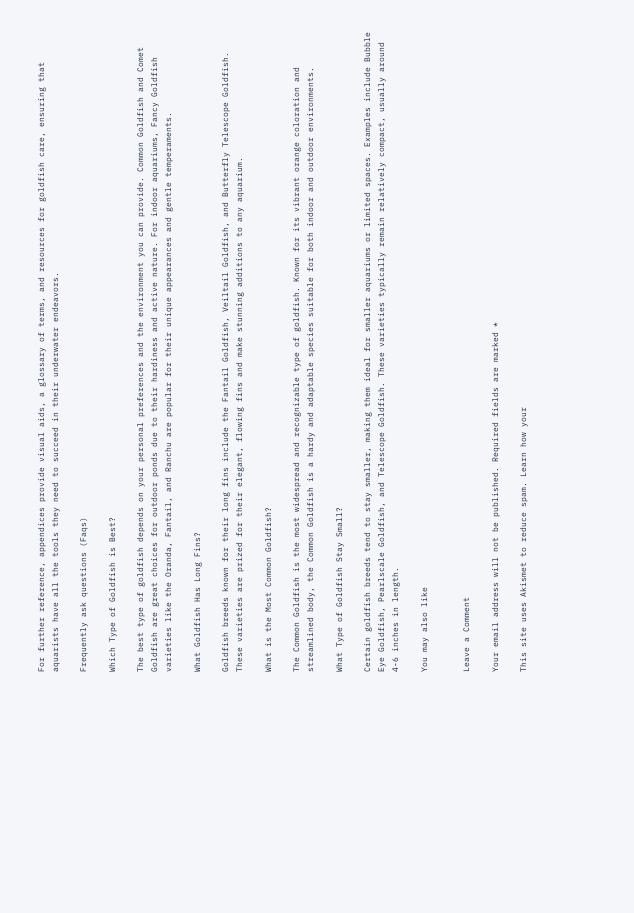For further reference, appendices provide visual aids, a glossary of terms, and resources for goldfish care, ensuring that aquarists have all the tools they need to succeed in their underwater endeavors.

Frequently ask questions (Faqs)

Which Type of Goldfish is Best?

The best type of goldfish depends on your personal preferences and the environment you can provide. Common Goldfish and Comet Goldfish are great choices for outdoor ponds due to their hardiness and active nature. For indoor aquariums, Fancy Goldfish varieties like the Oranda, Fantail, and Ranchu are popular for their unique appearances and gentle temperaments.

What Goldfish Has Long Fins?

Goldfish breeds known for their long fins include the Fantail Goldfish, Veiltail Goldfish, and Butterfly Telescope Goldfish. These varieties are prized for their elegant, flowing fins and make stunning additions to any aquarium.

What is the Most Common Goldfish?

The Common Goldfish is the most widespread and recognizable type of goldfish. Known for its vibrant orange coloration and streamlined body, the Common Goldfish is a hardy and adaptable species suitable for both indoor and outdoor environments.

What Type of Goldfish Stay Small?

Certain goldfish breeds tend to stay smaller, making them ideal for smaller aquariums or limited spaces. Examples include Bubble Eye Goldfish, Pearlscale Goldfish, and Telescope Goldfish. These varieties typically remain relatively compact, usually around 4-6 inches in length.

You may also like


Leave a Comment

Your email address will not be published. Required fields are marked *

This site uses Akismet to reduce spam. Learn how your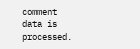comment data is processed.